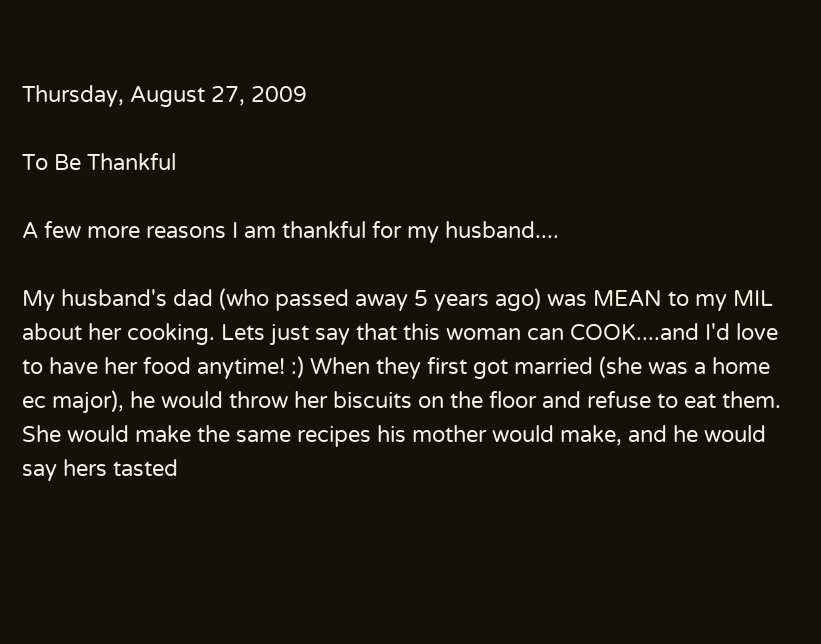Thursday, August 27, 2009

To Be Thankful

A few more reasons I am thankful for my husband....

My husband's dad (who passed away 5 years ago) was MEAN to my MIL about her cooking. Lets just say that this woman can COOK....and I'd love to have her food anytime! :) When they first got married (she was a home ec major), he would throw her biscuits on the floor and refuse to eat them. She would make the same recipes his mother would make, and he would say hers tasted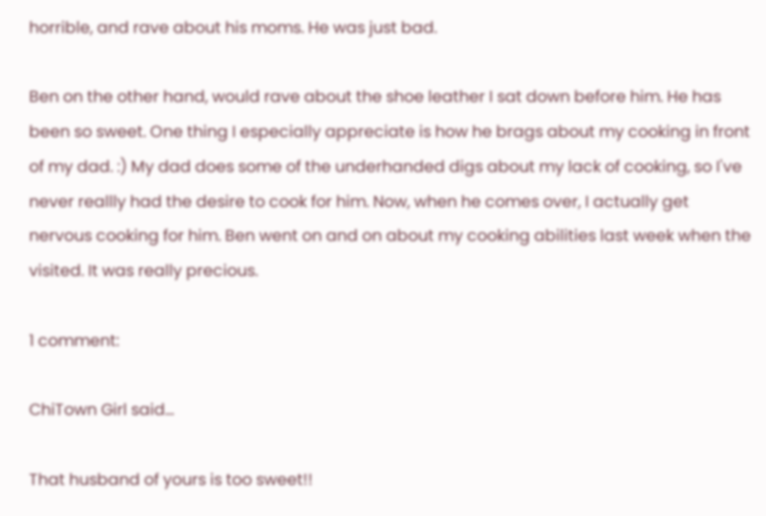horrible, and rave about his moms. He was just bad.

Ben on the other hand, would rave about the shoe leather I sat down before him. He has been so sweet. One thing I especially appreciate is how he brags about my cooking in front of my dad. :) My dad does some of the underhanded digs about my lack of cooking, so I've never reallly had the desire to cook for him. Now, when he comes over, I actually get nervous cooking for him. Ben went on and on about my cooking abilities last week when the visited. It was really precious.

1 comment:

ChiTown Girl said...

That husband of yours is too sweet!!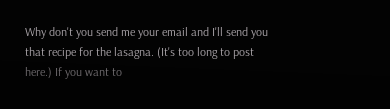Why don't you send me your email and I'll send you that recipe for the lasagna. (It's too long to post here.) If you want to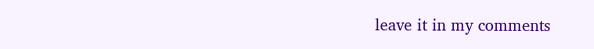leave it in my comments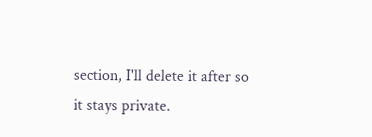section, I'll delete it after so it stays private.